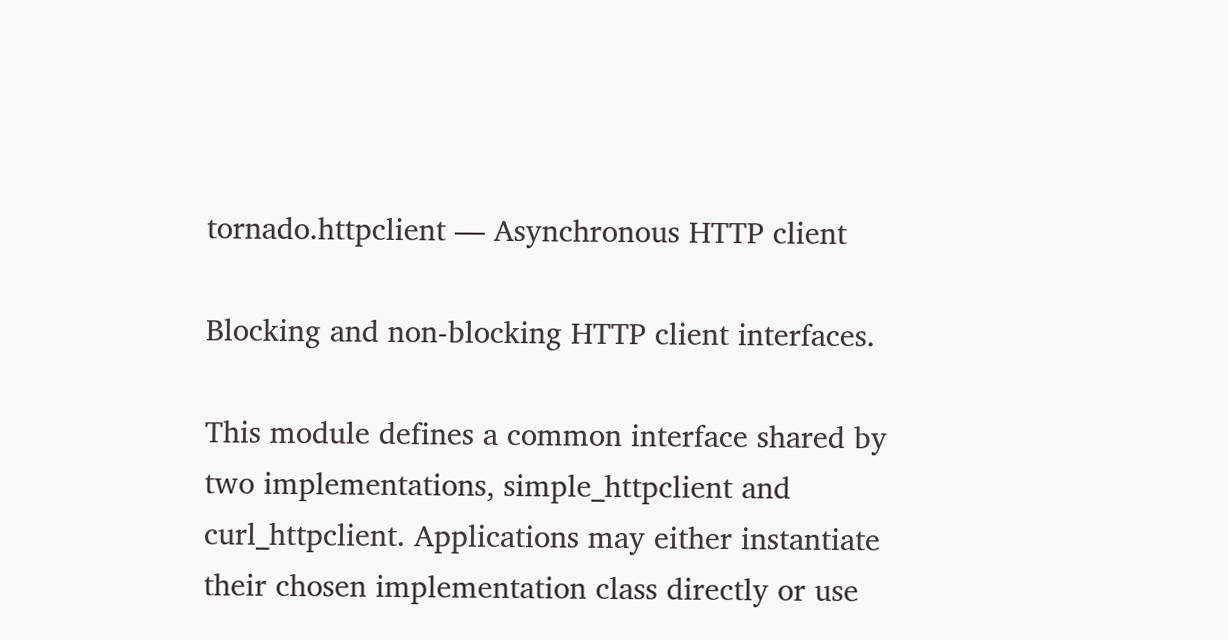tornado.httpclient — Asynchronous HTTP client

Blocking and non-blocking HTTP client interfaces.

This module defines a common interface shared by two implementations, simple_httpclient and curl_httpclient. Applications may either instantiate their chosen implementation class directly or use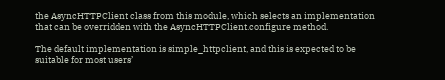the AsyncHTTPClient class from this module, which selects an implementation that can be overridden with the AsyncHTTPClient.configure method.

The default implementation is simple_httpclient, and this is expected to be suitable for most users’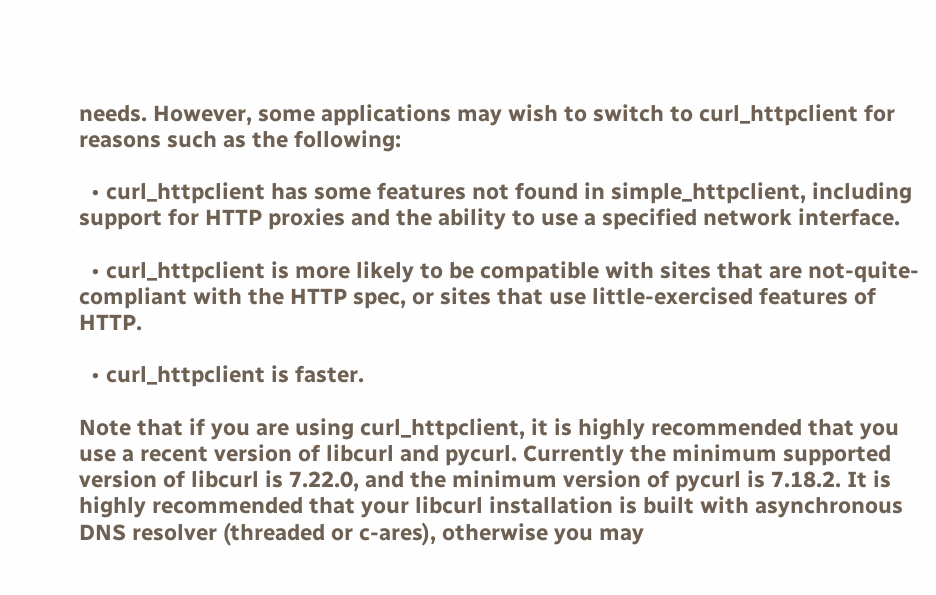needs. However, some applications may wish to switch to curl_httpclient for reasons such as the following:

  • curl_httpclient has some features not found in simple_httpclient, including support for HTTP proxies and the ability to use a specified network interface.

  • curl_httpclient is more likely to be compatible with sites that are not-quite-compliant with the HTTP spec, or sites that use little-exercised features of HTTP.

  • curl_httpclient is faster.

Note that if you are using curl_httpclient, it is highly recommended that you use a recent version of libcurl and pycurl. Currently the minimum supported version of libcurl is 7.22.0, and the minimum version of pycurl is 7.18.2. It is highly recommended that your libcurl installation is built with asynchronous DNS resolver (threaded or c-ares), otherwise you may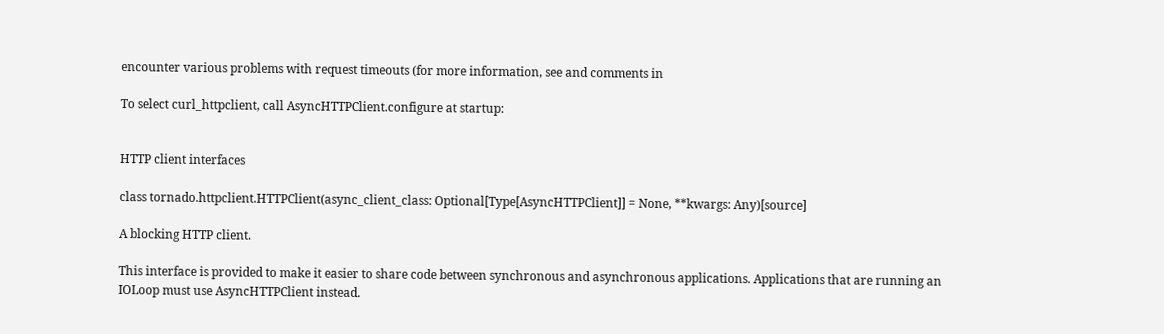encounter various problems with request timeouts (for more information, see and comments in

To select curl_httpclient, call AsyncHTTPClient.configure at startup:


HTTP client interfaces

class tornado.httpclient.HTTPClient(async_client_class: Optional[Type[AsyncHTTPClient]] = None, **kwargs: Any)[source]

A blocking HTTP client.

This interface is provided to make it easier to share code between synchronous and asynchronous applications. Applications that are running an IOLoop must use AsyncHTTPClient instead.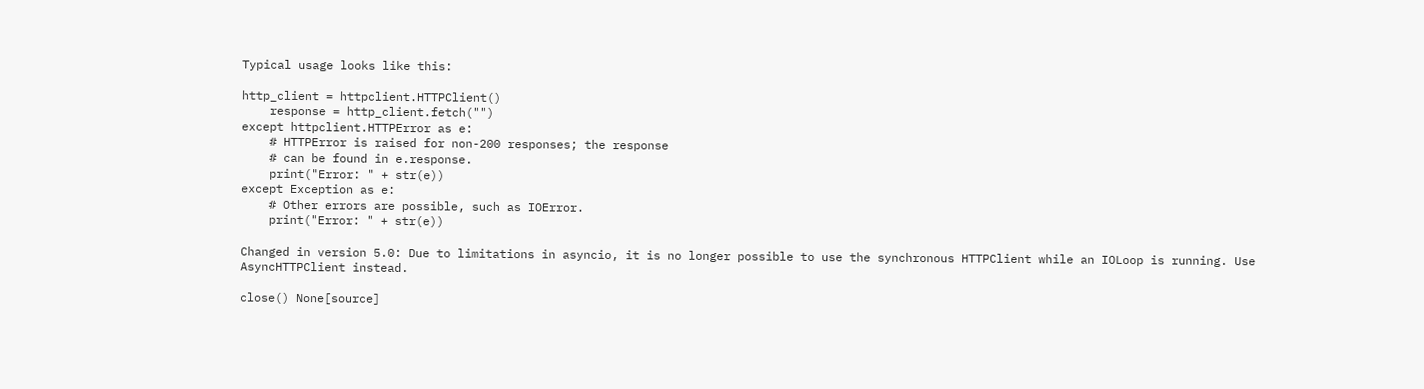Typical usage looks like this:

http_client = httpclient.HTTPClient()
    response = http_client.fetch("")
except httpclient.HTTPError as e:
    # HTTPError is raised for non-200 responses; the response
    # can be found in e.response.
    print("Error: " + str(e))
except Exception as e:
    # Other errors are possible, such as IOError.
    print("Error: " + str(e))

Changed in version 5.0: Due to limitations in asyncio, it is no longer possible to use the synchronous HTTPClient while an IOLoop is running. Use AsyncHTTPClient instead.

close() None[source]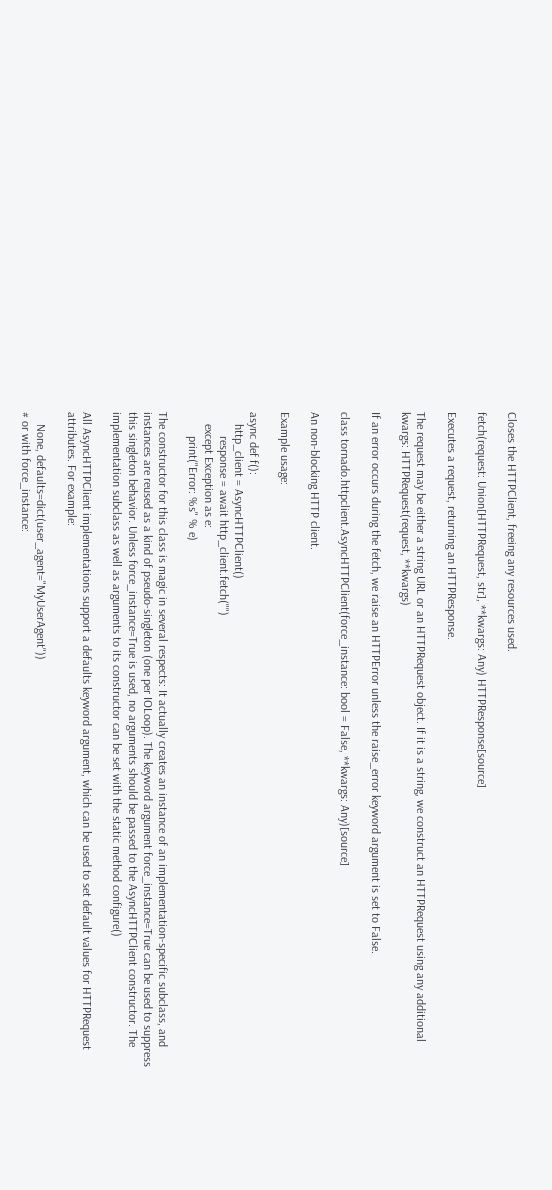Closes the HTTPClient, freeing any resources used.

fetch(request: Union[HTTPRequest, str], **kwargs: Any) HTTPResponse[source]

Executes a request, returning an HTTPResponse.

The request may be either a string URL or an HTTPRequest object. If it is a string, we construct an HTTPRequest using any additional kwargs: HTTPRequest(request, **kwargs)

If an error occurs during the fetch, we raise an HTTPError unless the raise_error keyword argument is set to False.

class tornado.httpclient.AsyncHTTPClient(force_instance: bool = False, **kwargs: Any)[source]

An non-blocking HTTP client.

Example usage:

async def f():
    http_client = AsyncHTTPClient()
        response = await http_client.fetch("")
    except Exception as e:
        print("Error: %s" % e)

The constructor for this class is magic in several respects: It actually creates an instance of an implementation-specific subclass, and instances are reused as a kind of pseudo-singleton (one per IOLoop). The keyword argument force_instance=True can be used to suppress this singleton behavior. Unless force_instance=True is used, no arguments should be passed to the AsyncHTTPClient constructor. The implementation subclass as well as arguments to its constructor can be set with the static method configure()

All AsyncHTTPClient implementations support a defaults keyword argument, which can be used to set default values for HTTPRequest attributes. For example:

    None, defaults=dict(user_agent="MyUserAgent"))
# or with force_instance: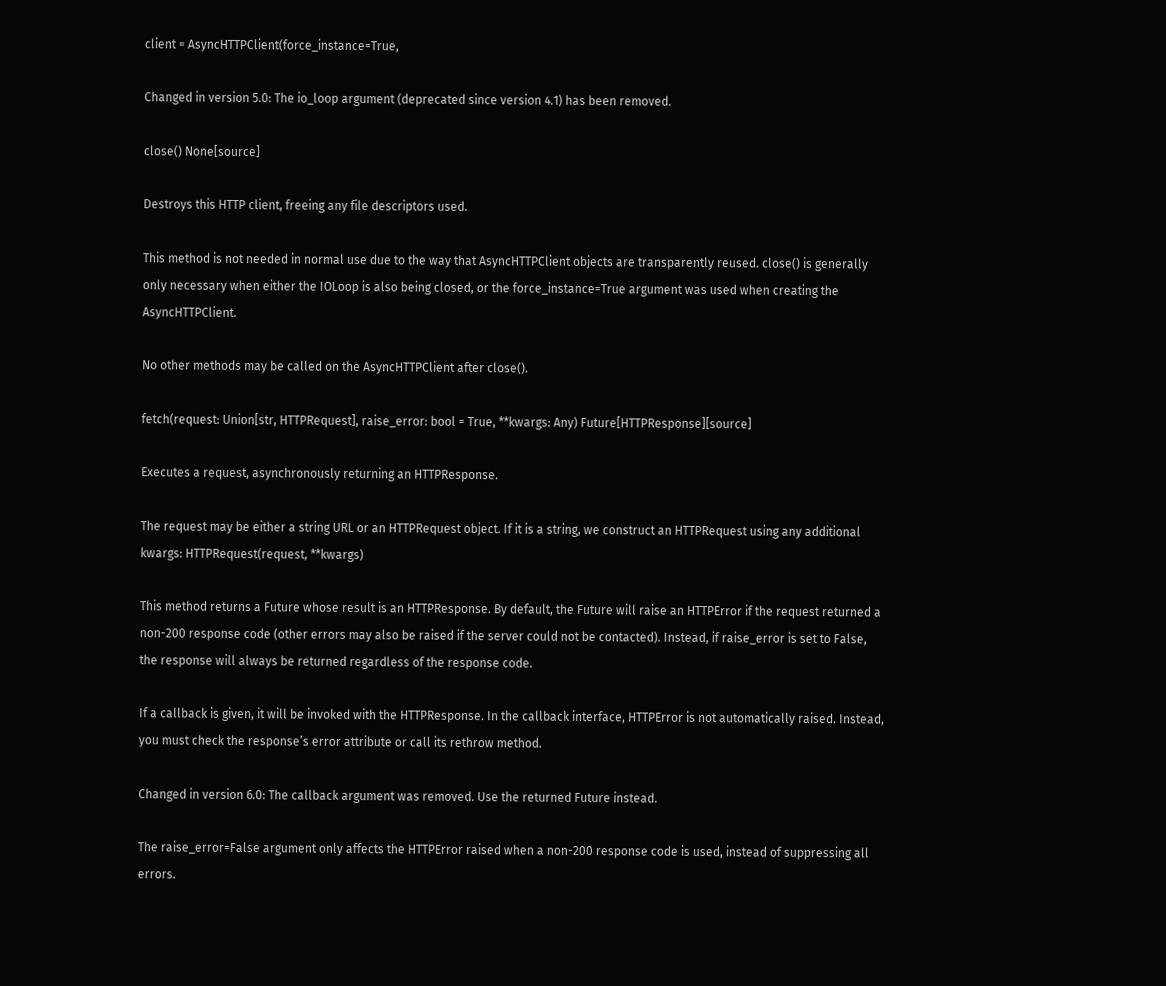client = AsyncHTTPClient(force_instance=True,

Changed in version 5.0: The io_loop argument (deprecated since version 4.1) has been removed.

close() None[source]

Destroys this HTTP client, freeing any file descriptors used.

This method is not needed in normal use due to the way that AsyncHTTPClient objects are transparently reused. close() is generally only necessary when either the IOLoop is also being closed, or the force_instance=True argument was used when creating the AsyncHTTPClient.

No other methods may be called on the AsyncHTTPClient after close().

fetch(request: Union[str, HTTPRequest], raise_error: bool = True, **kwargs: Any) Future[HTTPResponse][source]

Executes a request, asynchronously returning an HTTPResponse.

The request may be either a string URL or an HTTPRequest object. If it is a string, we construct an HTTPRequest using any additional kwargs: HTTPRequest(request, **kwargs)

This method returns a Future whose result is an HTTPResponse. By default, the Future will raise an HTTPError if the request returned a non-200 response code (other errors may also be raised if the server could not be contacted). Instead, if raise_error is set to False, the response will always be returned regardless of the response code.

If a callback is given, it will be invoked with the HTTPResponse. In the callback interface, HTTPError is not automatically raised. Instead, you must check the response’s error attribute or call its rethrow method.

Changed in version 6.0: The callback argument was removed. Use the returned Future instead.

The raise_error=False argument only affects the HTTPError raised when a non-200 response code is used, instead of suppressing all errors.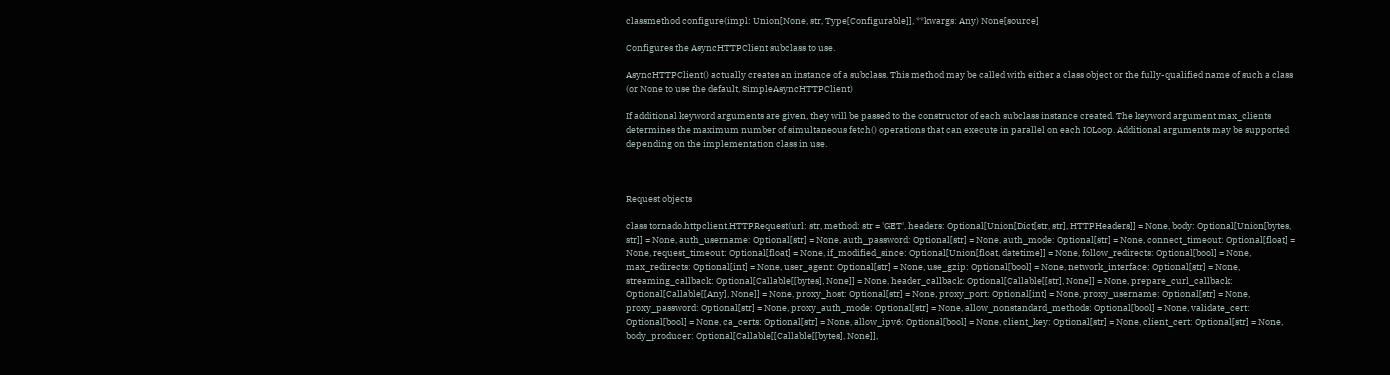classmethod configure(impl: Union[None, str, Type[Configurable]], **kwargs: Any) None[source]

Configures the AsyncHTTPClient subclass to use.

AsyncHTTPClient() actually creates an instance of a subclass. This method may be called with either a class object or the fully-qualified name of such a class (or None to use the default, SimpleAsyncHTTPClient)

If additional keyword arguments are given, they will be passed to the constructor of each subclass instance created. The keyword argument max_clients determines the maximum number of simultaneous fetch() operations that can execute in parallel on each IOLoop. Additional arguments may be supported depending on the implementation class in use.



Request objects

class tornado.httpclient.HTTPRequest(url: str, method: str = 'GET', headers: Optional[Union[Dict[str, str], HTTPHeaders]] = None, body: Optional[Union[bytes, str]] = None, auth_username: Optional[str] = None, auth_password: Optional[str] = None, auth_mode: Optional[str] = None, connect_timeout: Optional[float] = None, request_timeout: Optional[float] = None, if_modified_since: Optional[Union[float, datetime]] = None, follow_redirects: Optional[bool] = None, max_redirects: Optional[int] = None, user_agent: Optional[str] = None, use_gzip: Optional[bool] = None, network_interface: Optional[str] = None, streaming_callback: Optional[Callable[[bytes], None]] = None, header_callback: Optional[Callable[[str], None]] = None, prepare_curl_callback: Optional[Callable[[Any], None]] = None, proxy_host: Optional[str] = None, proxy_port: Optional[int] = None, proxy_username: Optional[str] = None, proxy_password: Optional[str] = None, proxy_auth_mode: Optional[str] = None, allow_nonstandard_methods: Optional[bool] = None, validate_cert: Optional[bool] = None, ca_certs: Optional[str] = None, allow_ipv6: Optional[bool] = None, client_key: Optional[str] = None, client_cert: Optional[str] = None, body_producer: Optional[Callable[[Callable[[bytes], None]],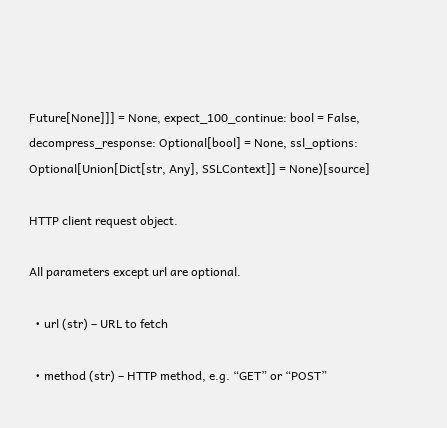Future[None]]] = None, expect_100_continue: bool = False, decompress_response: Optional[bool] = None, ssl_options: Optional[Union[Dict[str, Any], SSLContext]] = None)[source]

HTTP client request object.

All parameters except url are optional.

  • url (str) – URL to fetch

  • method (str) – HTTP method, e.g. “GET” or “POST”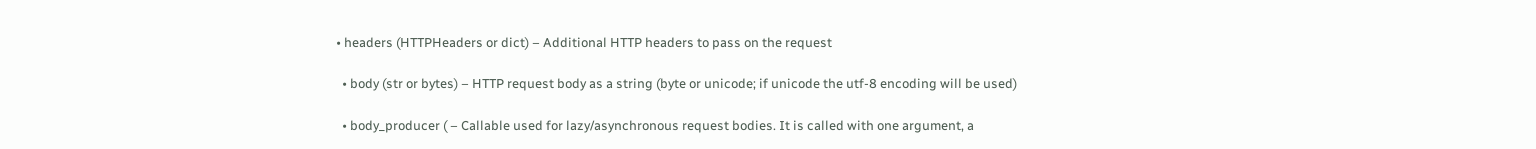• headers (HTTPHeaders or dict) – Additional HTTP headers to pass on the request

  • body (str or bytes) – HTTP request body as a string (byte or unicode; if unicode the utf-8 encoding will be used)

  • body_producer ( – Callable used for lazy/asynchronous request bodies. It is called with one argument, a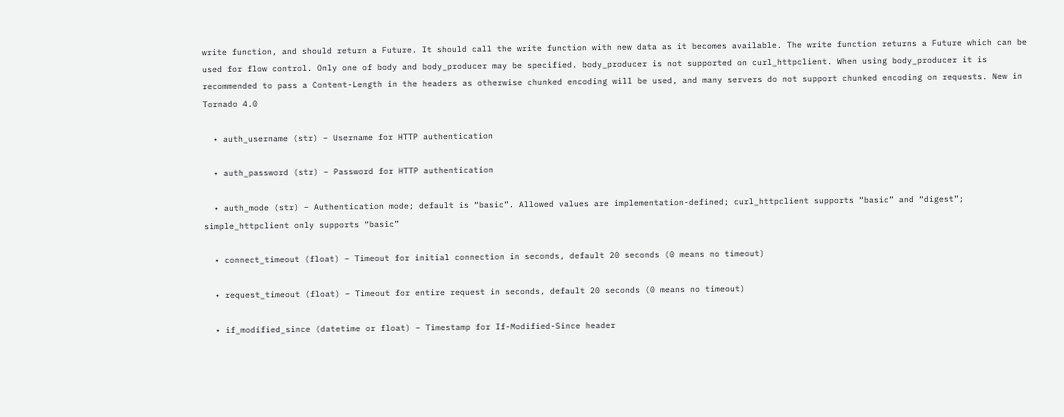write function, and should return a Future. It should call the write function with new data as it becomes available. The write function returns a Future which can be used for flow control. Only one of body and body_producer may be specified. body_producer is not supported on curl_httpclient. When using body_producer it is recommended to pass a Content-Length in the headers as otherwise chunked encoding will be used, and many servers do not support chunked encoding on requests. New in Tornado 4.0

  • auth_username (str) – Username for HTTP authentication

  • auth_password (str) – Password for HTTP authentication

  • auth_mode (str) – Authentication mode; default is “basic”. Allowed values are implementation-defined; curl_httpclient supports “basic” and “digest”; simple_httpclient only supports “basic”

  • connect_timeout (float) – Timeout for initial connection in seconds, default 20 seconds (0 means no timeout)

  • request_timeout (float) – Timeout for entire request in seconds, default 20 seconds (0 means no timeout)

  • if_modified_since (datetime or float) – Timestamp for If-Modified-Since header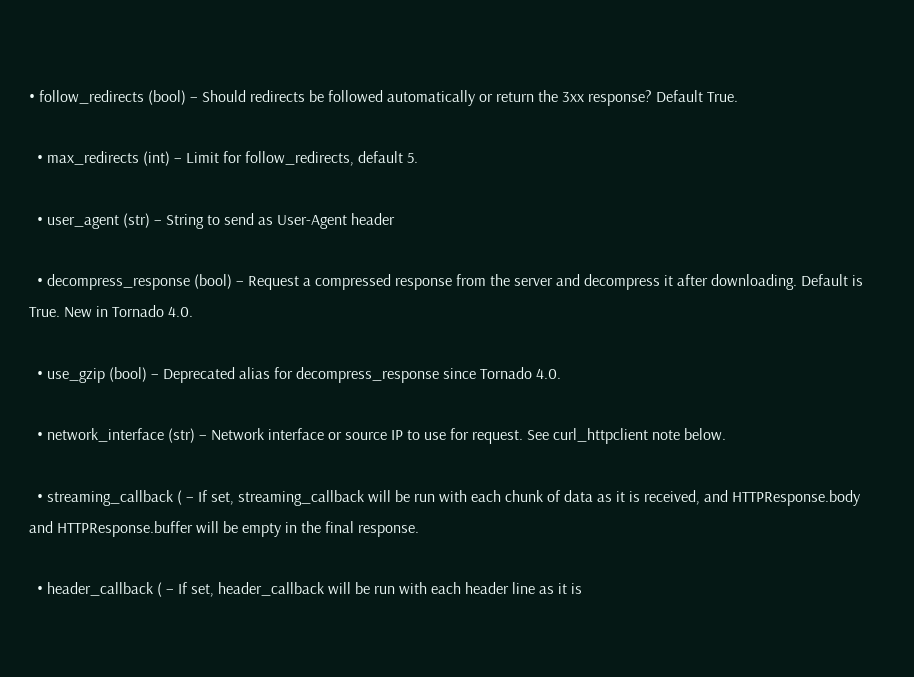• follow_redirects (bool) – Should redirects be followed automatically or return the 3xx response? Default True.

  • max_redirects (int) – Limit for follow_redirects, default 5.

  • user_agent (str) – String to send as User-Agent header

  • decompress_response (bool) – Request a compressed response from the server and decompress it after downloading. Default is True. New in Tornado 4.0.

  • use_gzip (bool) – Deprecated alias for decompress_response since Tornado 4.0.

  • network_interface (str) – Network interface or source IP to use for request. See curl_httpclient note below.

  • streaming_callback ( – If set, streaming_callback will be run with each chunk of data as it is received, and HTTPResponse.body and HTTPResponse.buffer will be empty in the final response.

  • header_callback ( – If set, header_callback will be run with each header line as it is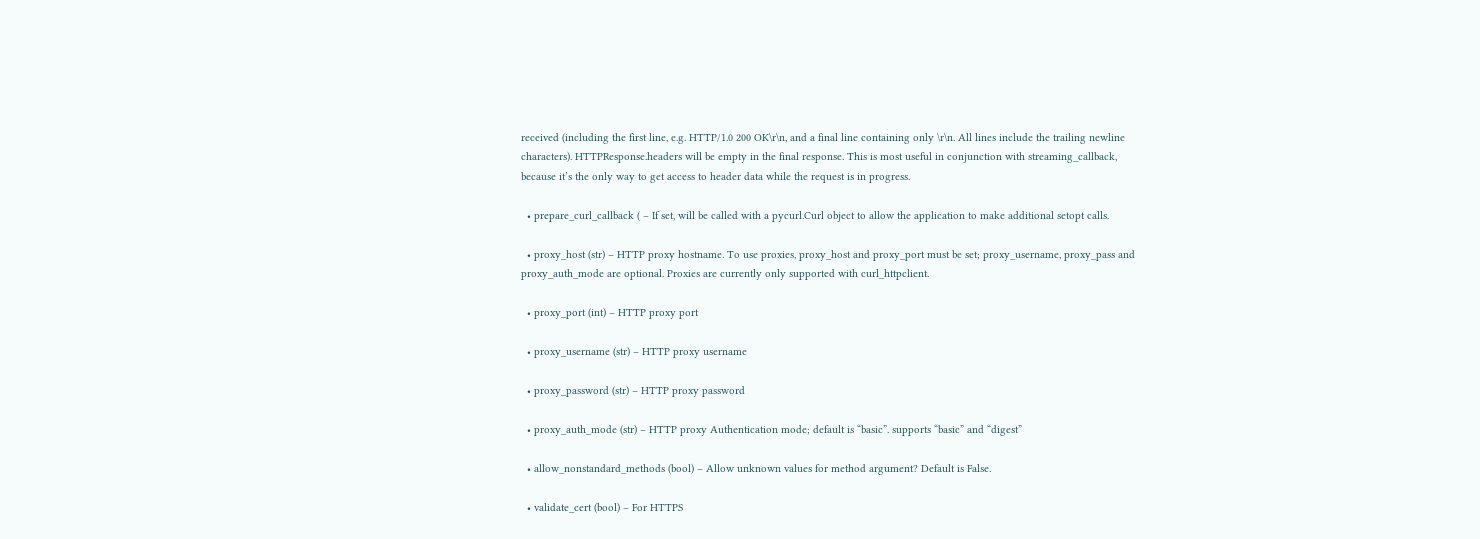received (including the first line, e.g. HTTP/1.0 200 OK\r\n, and a final line containing only \r\n. All lines include the trailing newline characters). HTTPResponse.headers will be empty in the final response. This is most useful in conjunction with streaming_callback, because it’s the only way to get access to header data while the request is in progress.

  • prepare_curl_callback ( – If set, will be called with a pycurl.Curl object to allow the application to make additional setopt calls.

  • proxy_host (str) – HTTP proxy hostname. To use proxies, proxy_host and proxy_port must be set; proxy_username, proxy_pass and proxy_auth_mode are optional. Proxies are currently only supported with curl_httpclient.

  • proxy_port (int) – HTTP proxy port

  • proxy_username (str) – HTTP proxy username

  • proxy_password (str) – HTTP proxy password

  • proxy_auth_mode (str) – HTTP proxy Authentication mode; default is “basic”. supports “basic” and “digest”

  • allow_nonstandard_methods (bool) – Allow unknown values for method argument? Default is False.

  • validate_cert (bool) – For HTTPS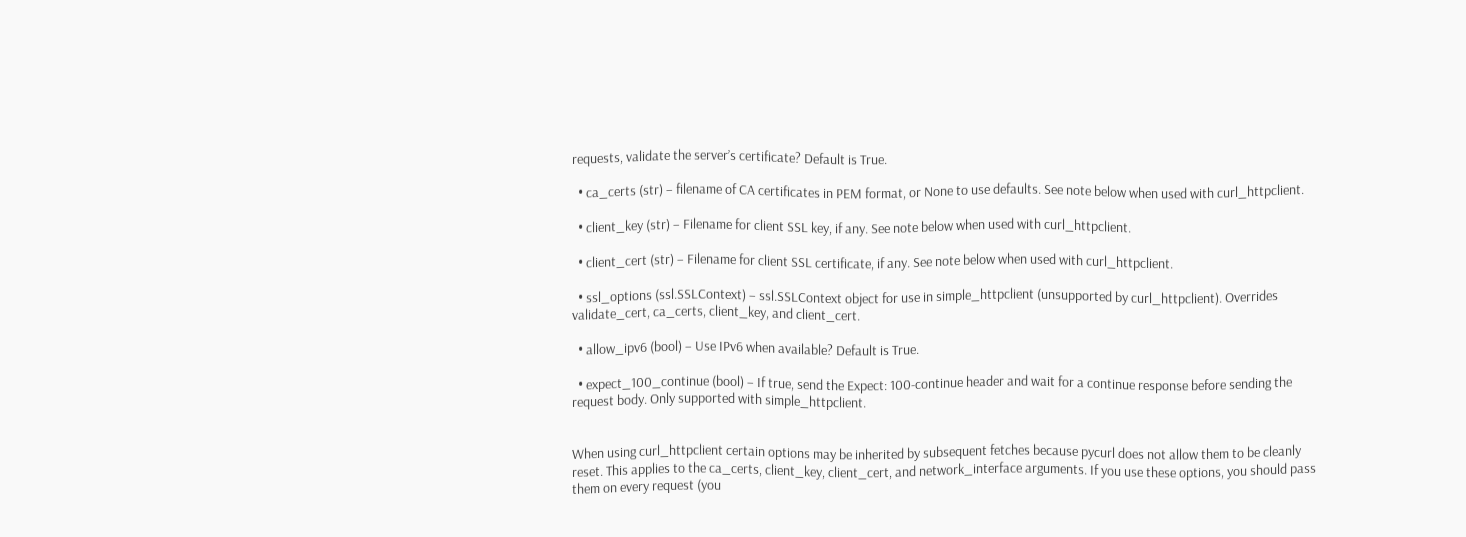requests, validate the server’s certificate? Default is True.

  • ca_certs (str) – filename of CA certificates in PEM format, or None to use defaults. See note below when used with curl_httpclient.

  • client_key (str) – Filename for client SSL key, if any. See note below when used with curl_httpclient.

  • client_cert (str) – Filename for client SSL certificate, if any. See note below when used with curl_httpclient.

  • ssl_options (ssl.SSLContext) – ssl.SSLContext object for use in simple_httpclient (unsupported by curl_httpclient). Overrides validate_cert, ca_certs, client_key, and client_cert.

  • allow_ipv6 (bool) – Use IPv6 when available? Default is True.

  • expect_100_continue (bool) – If true, send the Expect: 100-continue header and wait for a continue response before sending the request body. Only supported with simple_httpclient.


When using curl_httpclient certain options may be inherited by subsequent fetches because pycurl does not allow them to be cleanly reset. This applies to the ca_certs, client_key, client_cert, and network_interface arguments. If you use these options, you should pass them on every request (you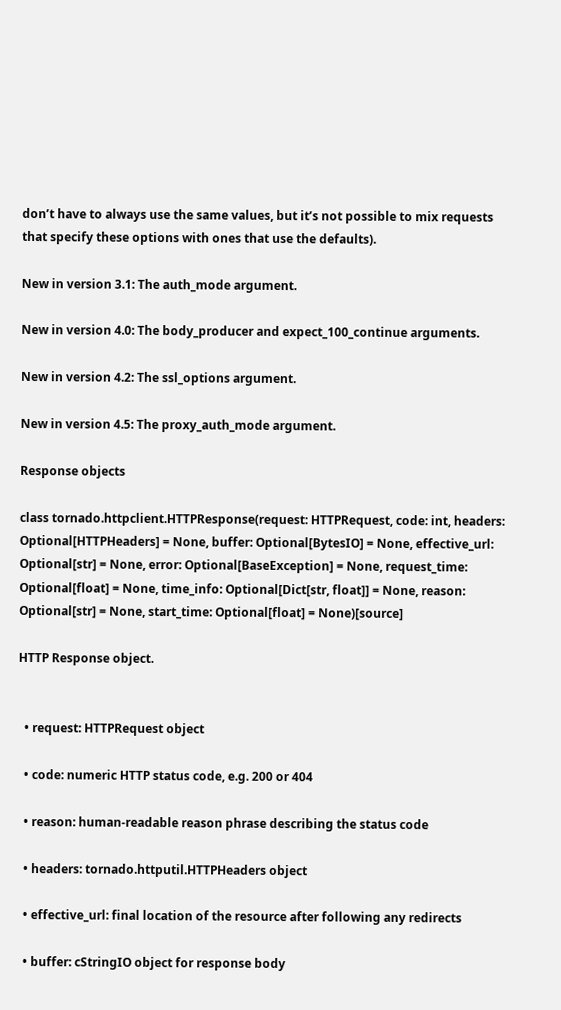don’t have to always use the same values, but it’s not possible to mix requests that specify these options with ones that use the defaults).

New in version 3.1: The auth_mode argument.

New in version 4.0: The body_producer and expect_100_continue arguments.

New in version 4.2: The ssl_options argument.

New in version 4.5: The proxy_auth_mode argument.

Response objects

class tornado.httpclient.HTTPResponse(request: HTTPRequest, code: int, headers: Optional[HTTPHeaders] = None, buffer: Optional[BytesIO] = None, effective_url: Optional[str] = None, error: Optional[BaseException] = None, request_time: Optional[float] = None, time_info: Optional[Dict[str, float]] = None, reason: Optional[str] = None, start_time: Optional[float] = None)[source]

HTTP Response object.


  • request: HTTPRequest object

  • code: numeric HTTP status code, e.g. 200 or 404

  • reason: human-readable reason phrase describing the status code

  • headers: tornado.httputil.HTTPHeaders object

  • effective_url: final location of the resource after following any redirects

  • buffer: cStringIO object for response body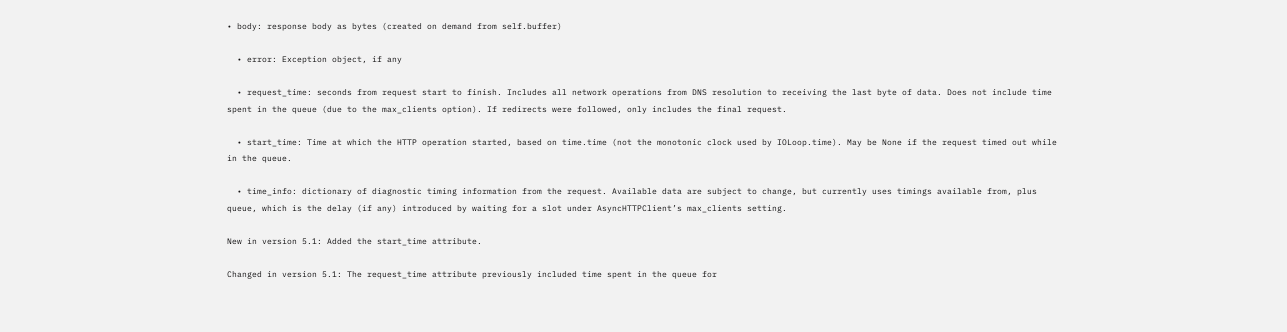• body: response body as bytes (created on demand from self.buffer)

  • error: Exception object, if any

  • request_time: seconds from request start to finish. Includes all network operations from DNS resolution to receiving the last byte of data. Does not include time spent in the queue (due to the max_clients option). If redirects were followed, only includes the final request.

  • start_time: Time at which the HTTP operation started, based on time.time (not the monotonic clock used by IOLoop.time). May be None if the request timed out while in the queue.

  • time_info: dictionary of diagnostic timing information from the request. Available data are subject to change, but currently uses timings available from, plus queue, which is the delay (if any) introduced by waiting for a slot under AsyncHTTPClient’s max_clients setting.

New in version 5.1: Added the start_time attribute.

Changed in version 5.1: The request_time attribute previously included time spent in the queue for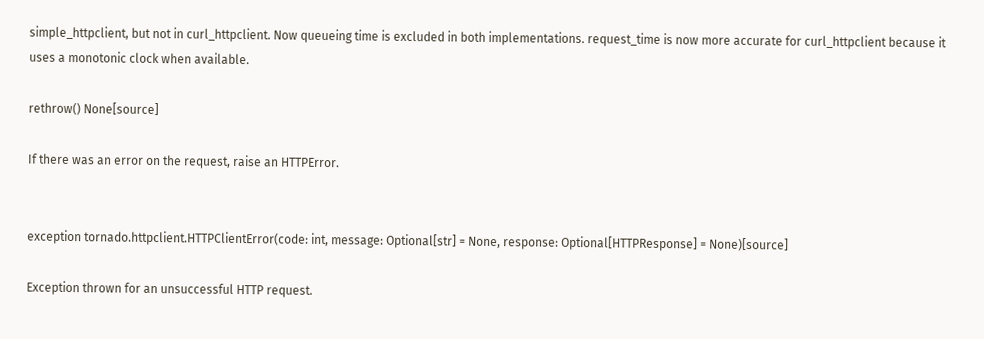simple_httpclient, but not in curl_httpclient. Now queueing time is excluded in both implementations. request_time is now more accurate for curl_httpclient because it uses a monotonic clock when available.

rethrow() None[source]

If there was an error on the request, raise an HTTPError.


exception tornado.httpclient.HTTPClientError(code: int, message: Optional[str] = None, response: Optional[HTTPResponse] = None)[source]

Exception thrown for an unsuccessful HTTP request.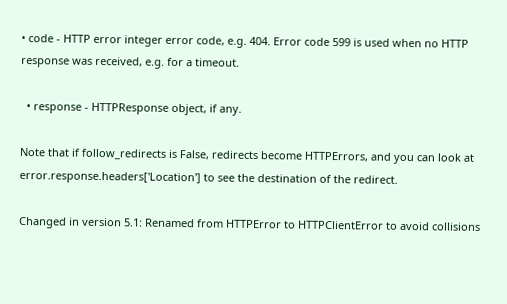• code - HTTP error integer error code, e.g. 404. Error code 599 is used when no HTTP response was received, e.g. for a timeout.

  • response - HTTPResponse object, if any.

Note that if follow_redirects is False, redirects become HTTPErrors, and you can look at error.response.headers['Location'] to see the destination of the redirect.

Changed in version 5.1: Renamed from HTTPError to HTTPClientError to avoid collisions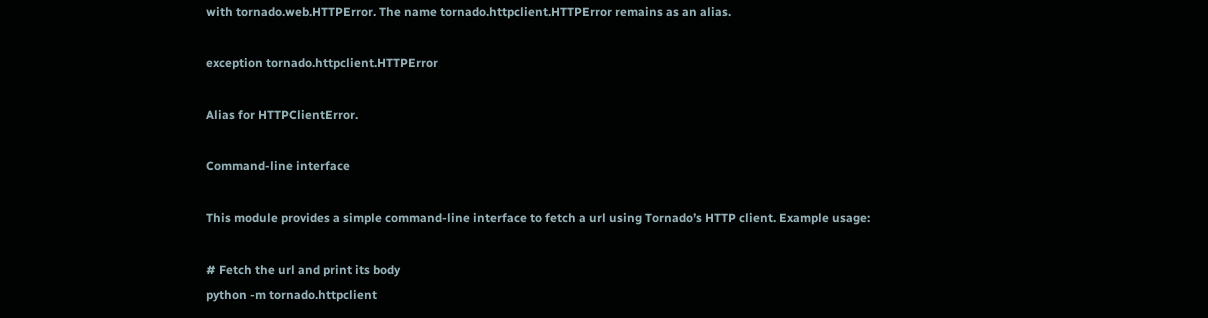with tornado.web.HTTPError. The name tornado.httpclient.HTTPError remains as an alias.

exception tornado.httpclient.HTTPError

Alias for HTTPClientError.

Command-line interface

This module provides a simple command-line interface to fetch a url using Tornado’s HTTP client. Example usage:

# Fetch the url and print its body
python -m tornado.httpclient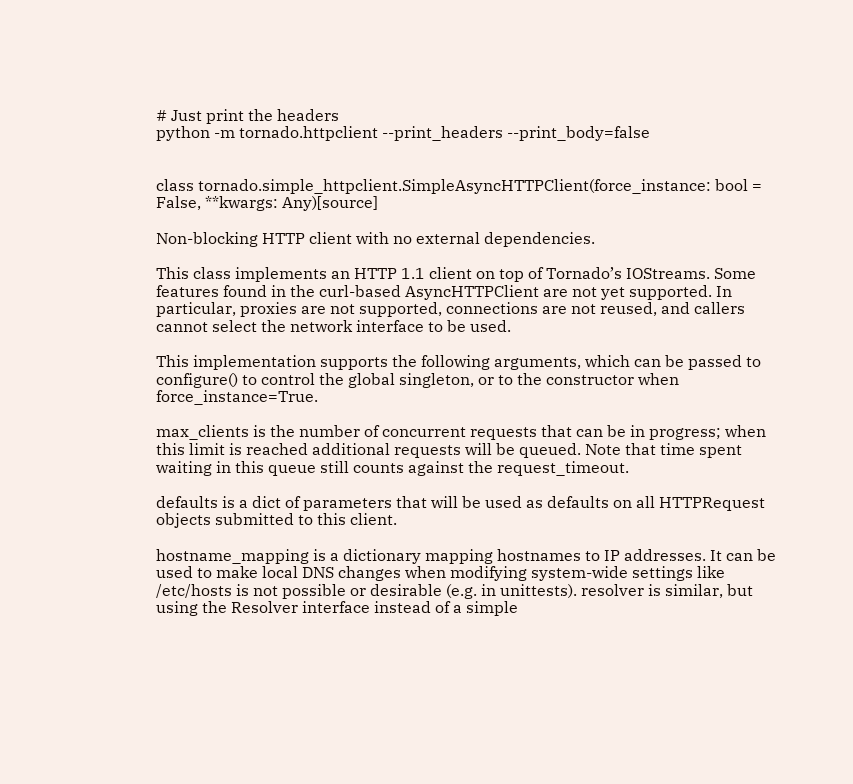# Just print the headers
python -m tornado.httpclient --print_headers --print_body=false


class tornado.simple_httpclient.SimpleAsyncHTTPClient(force_instance: bool = False, **kwargs: Any)[source]

Non-blocking HTTP client with no external dependencies.

This class implements an HTTP 1.1 client on top of Tornado’s IOStreams. Some features found in the curl-based AsyncHTTPClient are not yet supported. In particular, proxies are not supported, connections are not reused, and callers cannot select the network interface to be used.

This implementation supports the following arguments, which can be passed to configure() to control the global singleton, or to the constructor when force_instance=True.

max_clients is the number of concurrent requests that can be in progress; when this limit is reached additional requests will be queued. Note that time spent waiting in this queue still counts against the request_timeout.

defaults is a dict of parameters that will be used as defaults on all HTTPRequest objects submitted to this client.

hostname_mapping is a dictionary mapping hostnames to IP addresses. It can be used to make local DNS changes when modifying system-wide settings like /etc/hosts is not possible or desirable (e.g. in unittests). resolver is similar, but using the Resolver interface instead of a simple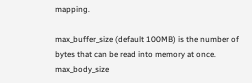mapping.

max_buffer_size (default 100MB) is the number of bytes that can be read into memory at once. max_body_size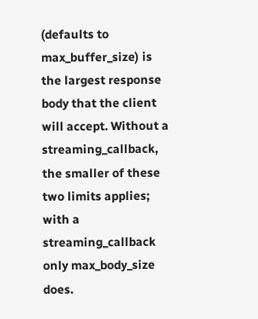(defaults to max_buffer_size) is the largest response body that the client will accept. Without a streaming_callback, the smaller of these two limits applies; with a streaming_callback only max_body_size does.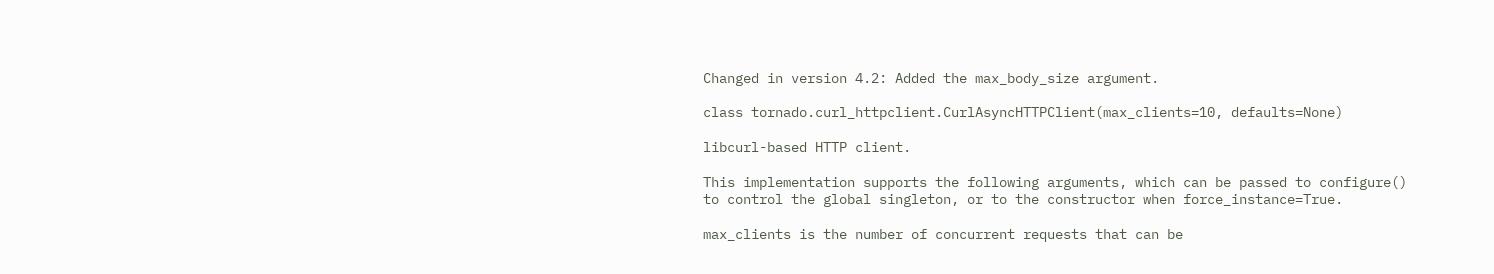Changed in version 4.2: Added the max_body_size argument.

class tornado.curl_httpclient.CurlAsyncHTTPClient(max_clients=10, defaults=None)

libcurl-based HTTP client.

This implementation supports the following arguments, which can be passed to configure() to control the global singleton, or to the constructor when force_instance=True.

max_clients is the number of concurrent requests that can be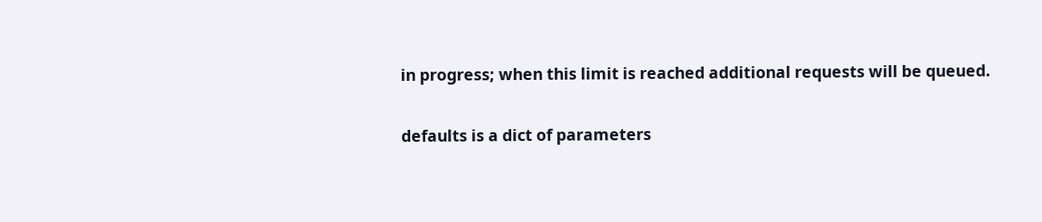in progress; when this limit is reached additional requests will be queued.

defaults is a dict of parameters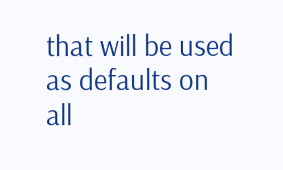that will be used as defaults on all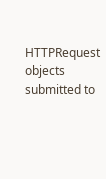HTTPRequest objects submitted to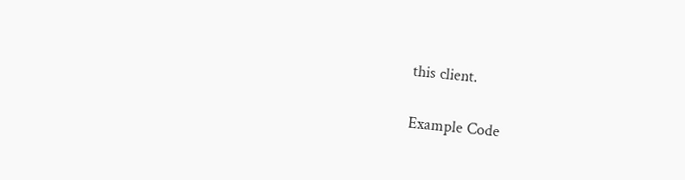this client.

Example Code